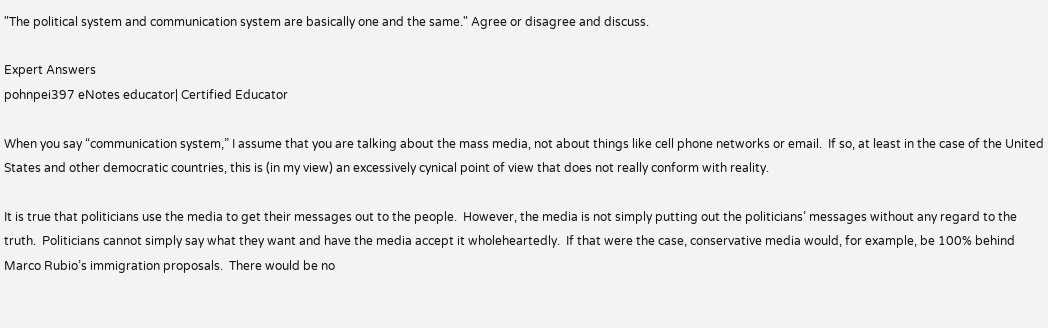"The political system and communication system are basically one and the same." Agree or disagree and discuss.

Expert Answers
pohnpei397 eNotes educator| Certified Educator

When you say “communication system,” I assume that you are talking about the mass media, not about things like cell phone networks or email.  If so, at least in the case of the United States and other democratic countries, this is (in my view) an excessively cynical point of view that does not really conform with reality.

It is true that politicians use the media to get their messages out to the people.  However, the media is not simply putting out the politicians’ messages without any regard to the truth.  Politicians cannot simply say what they want and have the media accept it wholeheartedly.  If that were the case, conservative media would, for example, be 100% behind Marco Rubio’s immigration proposals.  There would be no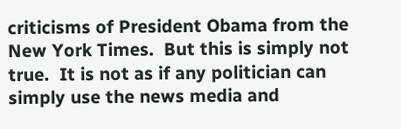criticisms of President Obama from the New York Times.  But this is simply not true.  It is not as if any politician can simply use the news media and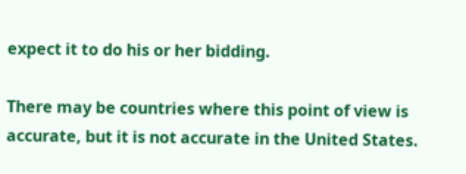expect it to do his or her bidding.

There may be countries where this point of view is accurate, but it is not accurate in the United States.